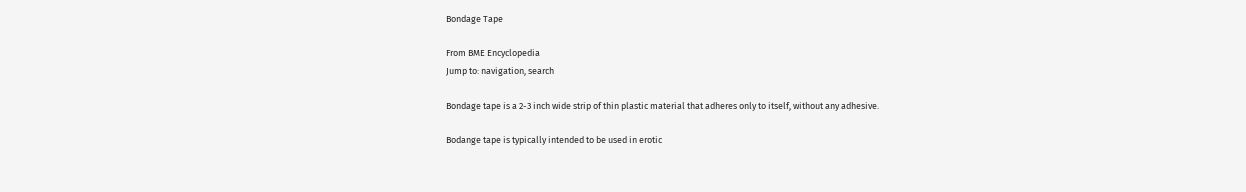Bondage Tape

From BME Encyclopedia
Jump to: navigation, search

Bondage tape is a 2-3 inch wide strip of thin plastic material that adheres only to itself, without any adhesive.

Bodange tape is typically intended to be used in erotic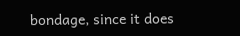bondage, since it does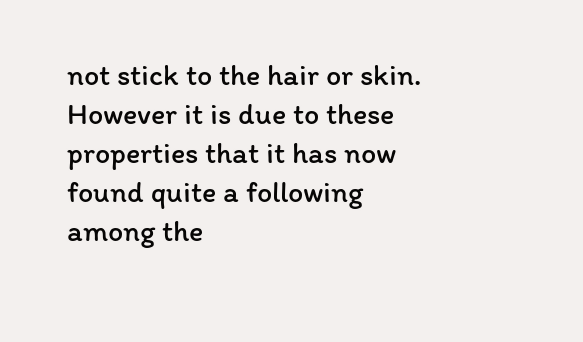not stick to the hair or skin. However it is due to these properties that it has now found quite a following among the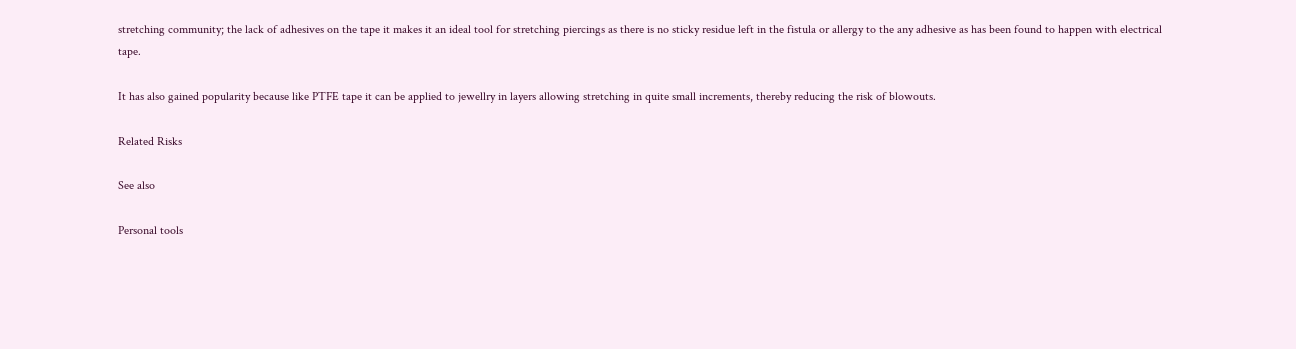stretching community; the lack of adhesives on the tape it makes it an ideal tool for stretching piercings as there is no sticky residue left in the fistula or allergy to the any adhesive as has been found to happen with electrical tape.

It has also gained popularity because like PTFE tape it can be applied to jewellry in layers allowing stretching in quite small increments, thereby reducing the risk of blowouts.

Related Risks

See also

Personal tools